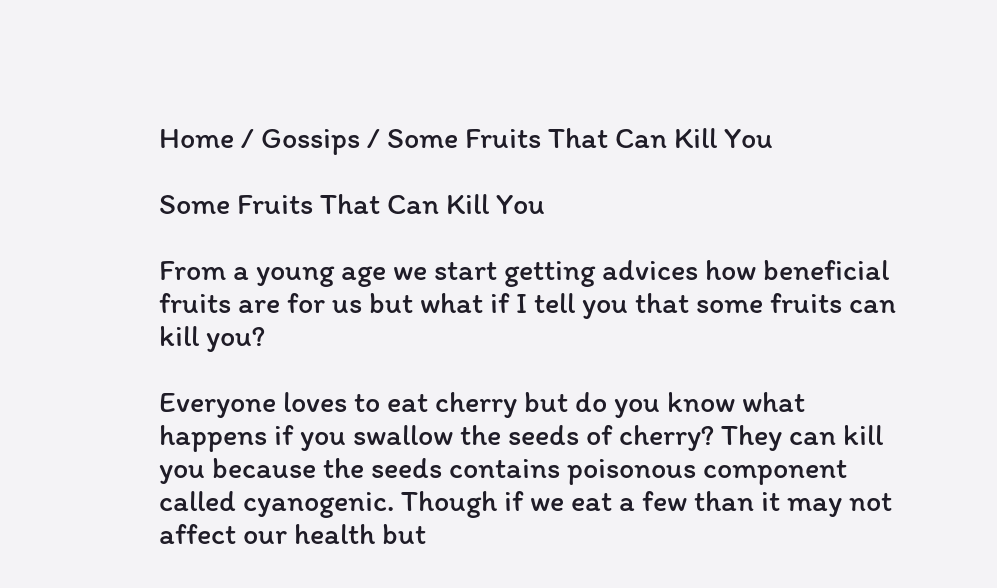Home / Gossips / Some Fruits That Can Kill You

Some Fruits That Can Kill You

From a young age we start getting advices how beneficial fruits are for us but what if I tell you that some fruits can kill you?

Everyone loves to eat cherry but do you know what happens if you swallow the seeds of cherry? They can kill you because the seeds contains poisonous component called cyanogenic. Though if we eat a few than it may not affect our health but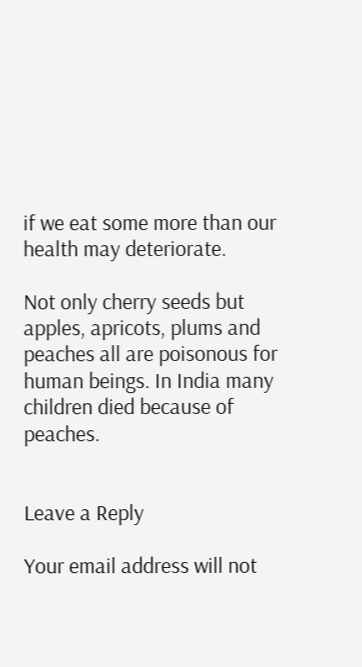if we eat some more than our health may deteriorate.

Not only cherry seeds but apples, apricots, plums and peaches all are poisonous for human beings. In India many children died because of peaches.


Leave a Reply

Your email address will not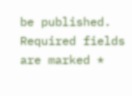be published. Required fields are marked *